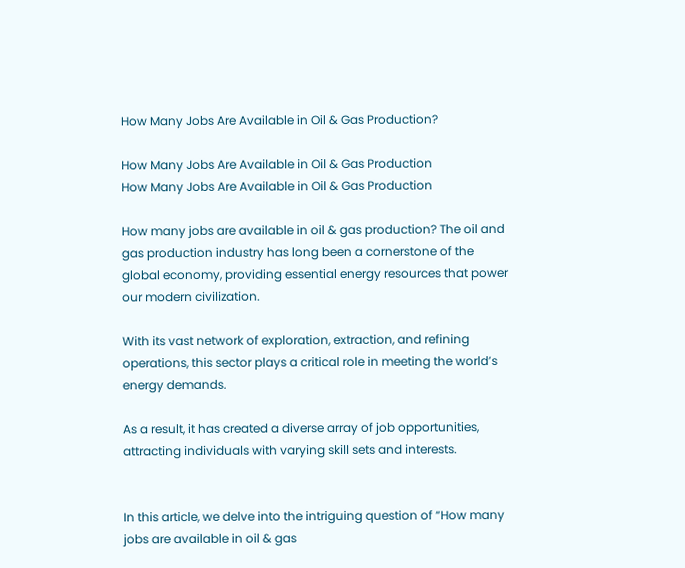How Many Jobs Are Available in Oil & Gas Production?

How Many Jobs Are Available in Oil & Gas Production
How Many Jobs Are Available in Oil & Gas Production

How many jobs are available in oil & gas production? The oil and gas production industry has long been a cornerstone of the global economy, providing essential energy resources that power our modern civilization.

With its vast network of exploration, extraction, and refining operations, this sector plays a critical role in meeting the world’s energy demands.

As a result, it has created a diverse array of job opportunities, attracting individuals with varying skill sets and interests.


In this article, we delve into the intriguing question of “How many jobs are available in oil & gas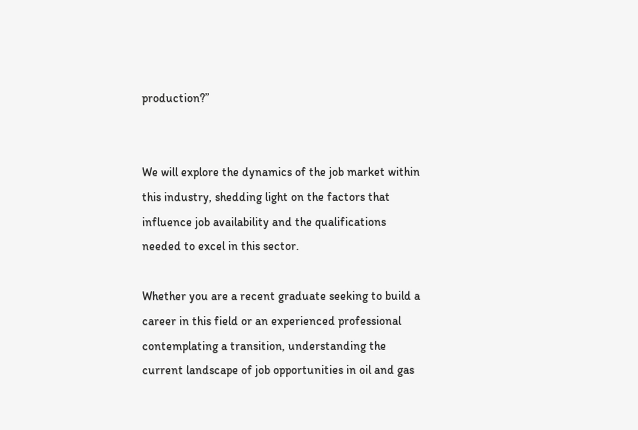production?”


We will explore the dynamics of the job market within this industry, shedding light on the factors that influence job availability and the qualifications needed to excel in this sector.

Whether you are a recent graduate seeking to build a career in this field or an experienced professional contemplating a transition, understanding the current landscape of job opportunities in oil and gas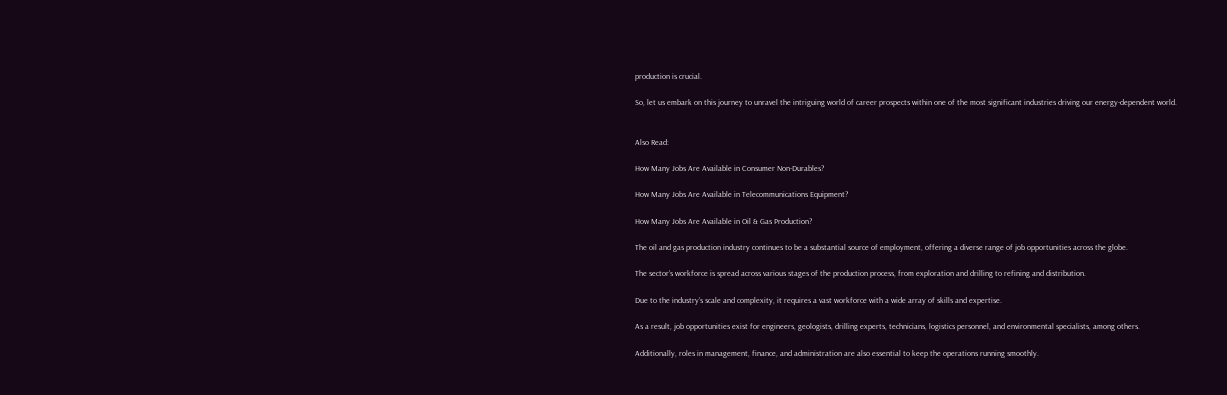production is crucial.

So, let us embark on this journey to unravel the intriguing world of career prospects within one of the most significant industries driving our energy-dependent world.


Also Read:

How Many Jobs Are Available in Consumer Non-Durables?

How Many Jobs Are Available in Telecommunications Equipment?

How Many Jobs Are Available in Oil & Gas Production?

The oil and gas production industry continues to be a substantial source of employment, offering a diverse range of job opportunities across the globe.

The sector’s workforce is spread across various stages of the production process, from exploration and drilling to refining and distribution.

Due to the industry’s scale and complexity, it requires a vast workforce with a wide array of skills and expertise.

As a result, job opportunities exist for engineers, geologists, drilling experts, technicians, logistics personnel, and environmental specialists, among others.

Additionally, roles in management, finance, and administration are also essential to keep the operations running smoothly.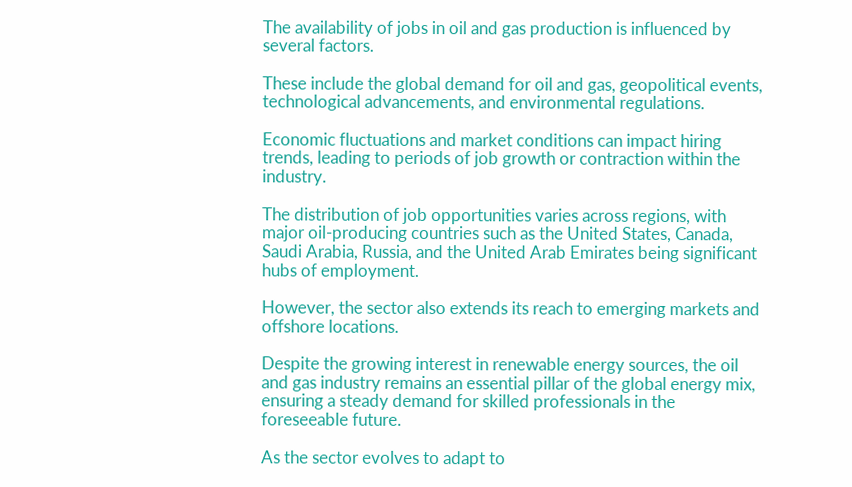The availability of jobs in oil and gas production is influenced by several factors.

These include the global demand for oil and gas, geopolitical events, technological advancements, and environmental regulations.

Economic fluctuations and market conditions can impact hiring trends, leading to periods of job growth or contraction within the industry.

The distribution of job opportunities varies across regions, with major oil-producing countries such as the United States, Canada, Saudi Arabia, Russia, and the United Arab Emirates being significant hubs of employment.

However, the sector also extends its reach to emerging markets and offshore locations.

Despite the growing interest in renewable energy sources, the oil and gas industry remains an essential pillar of the global energy mix, ensuring a steady demand for skilled professionals in the foreseeable future.

As the sector evolves to adapt to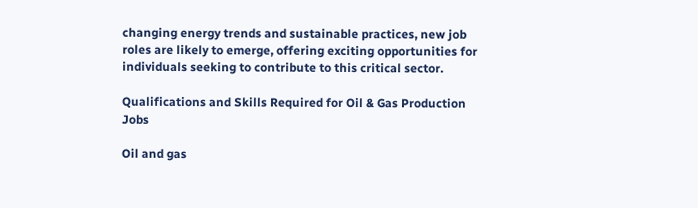changing energy trends and sustainable practices, new job roles are likely to emerge, offering exciting opportunities for individuals seeking to contribute to this critical sector.

Qualifications and Skills Required for Oil & Gas Production Jobs

Oil and gas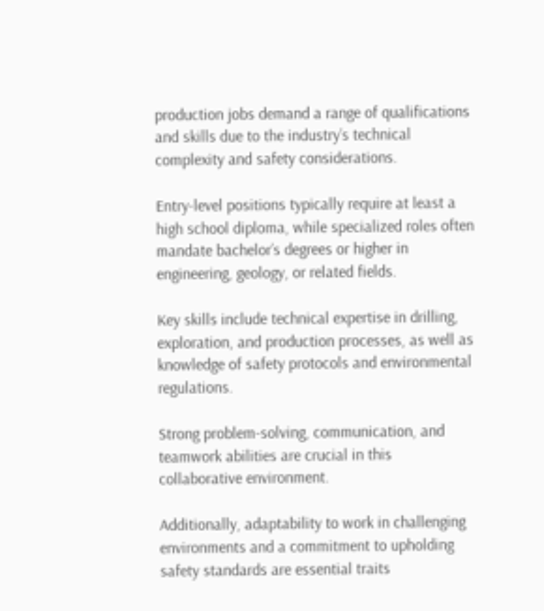production jobs demand a range of qualifications and skills due to the industry’s technical complexity and safety considerations.

Entry-level positions typically require at least a high school diploma, while specialized roles often mandate bachelor’s degrees or higher in engineering, geology, or related fields.

Key skills include technical expertise in drilling, exploration, and production processes, as well as knowledge of safety protocols and environmental regulations.

Strong problem-solving, communication, and teamwork abilities are crucial in this collaborative environment.

Additionally, adaptability to work in challenging environments and a commitment to upholding safety standards are essential traits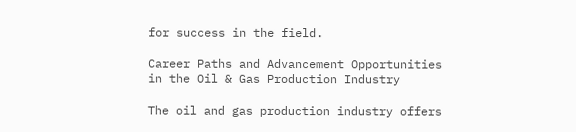for success in the field.

Career Paths and Advancement Opportunities in the Oil & Gas Production Industry

The oil and gas production industry offers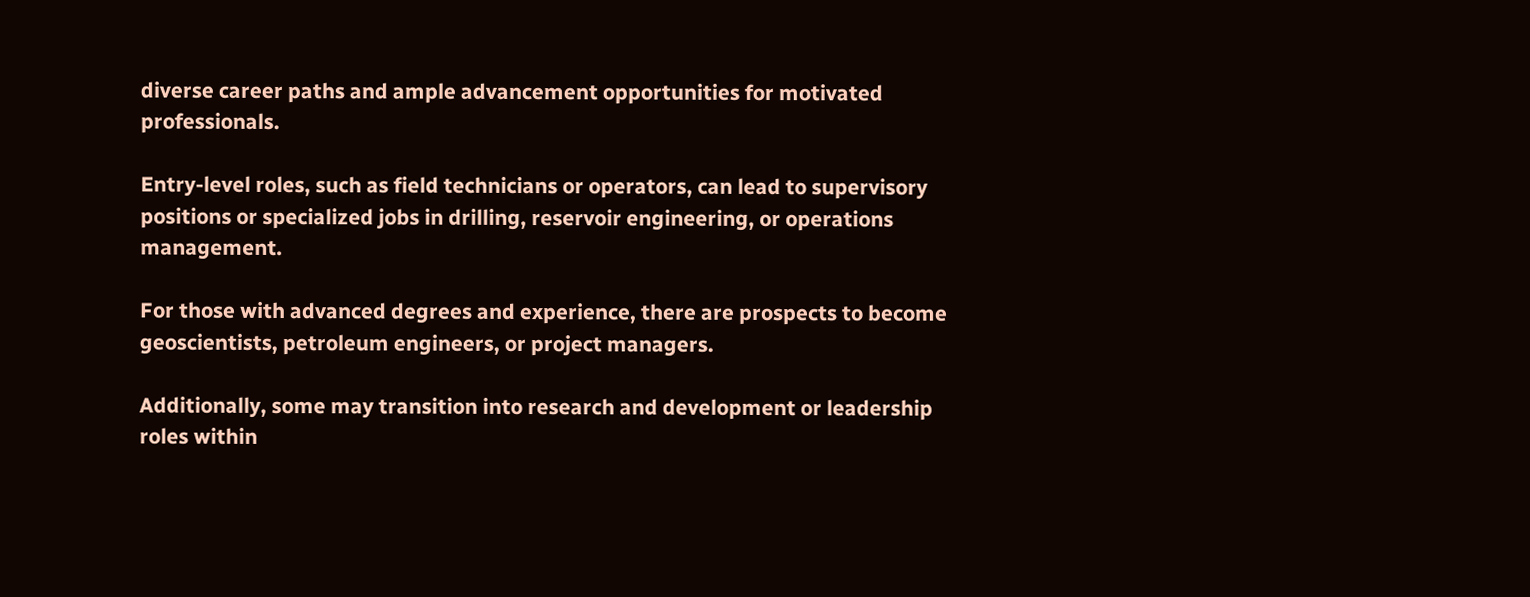diverse career paths and ample advancement opportunities for motivated professionals.

Entry-level roles, such as field technicians or operators, can lead to supervisory positions or specialized jobs in drilling, reservoir engineering, or operations management.

For those with advanced degrees and experience, there are prospects to become geoscientists, petroleum engineers, or project managers.

Additionally, some may transition into research and development or leadership roles within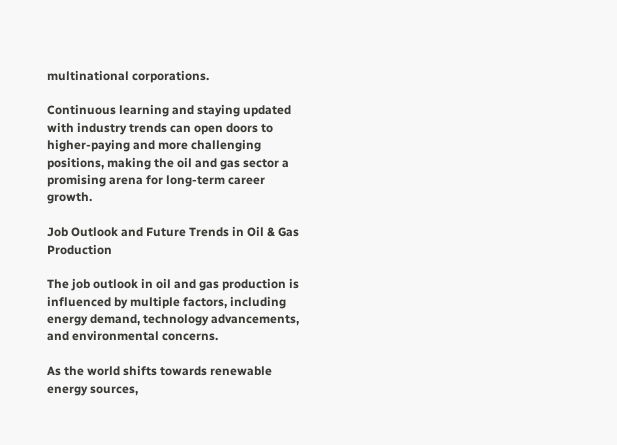multinational corporations.

Continuous learning and staying updated with industry trends can open doors to higher-paying and more challenging positions, making the oil and gas sector a promising arena for long-term career growth.

Job Outlook and Future Trends in Oil & Gas Production

The job outlook in oil and gas production is influenced by multiple factors, including energy demand, technology advancements, and environmental concerns.

As the world shifts towards renewable energy sources,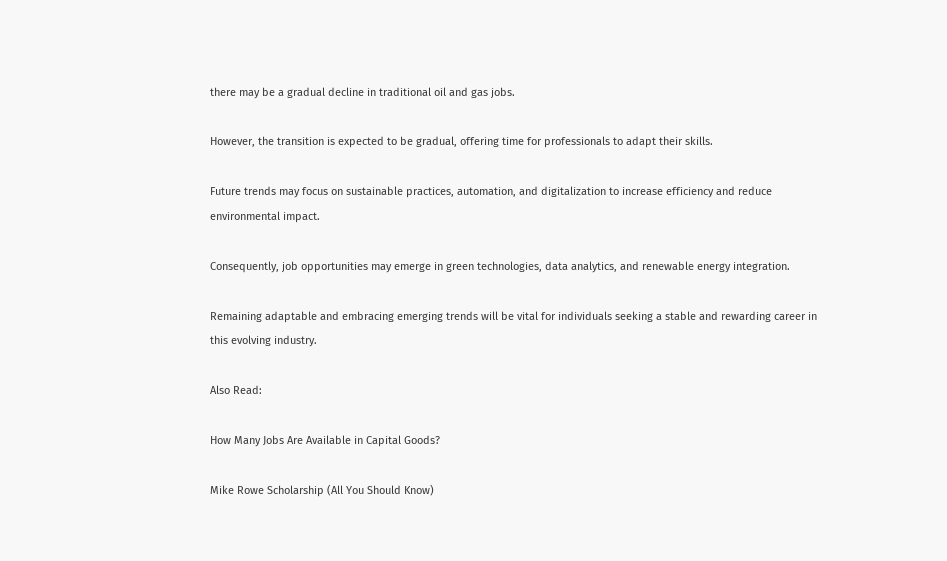there may be a gradual decline in traditional oil and gas jobs.

However, the transition is expected to be gradual, offering time for professionals to adapt their skills.

Future trends may focus on sustainable practices, automation, and digitalization to increase efficiency and reduce environmental impact.

Consequently, job opportunities may emerge in green technologies, data analytics, and renewable energy integration.

Remaining adaptable and embracing emerging trends will be vital for individuals seeking a stable and rewarding career in this evolving industry.

Also Read:

How Many Jobs Are Available in Capital Goods?

Mike Rowe Scholarship (All You Should Know)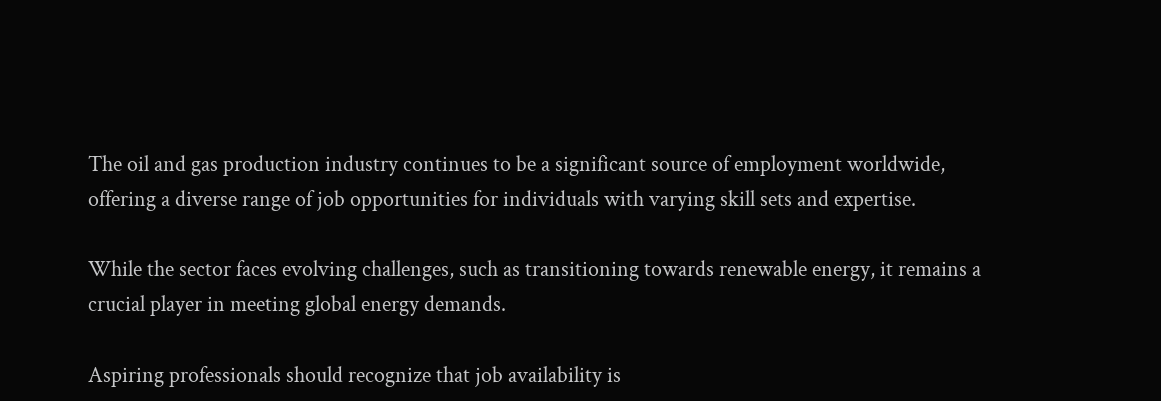The oil and gas production industry continues to be a significant source of employment worldwide, offering a diverse range of job opportunities for individuals with varying skill sets and expertise.

While the sector faces evolving challenges, such as transitioning towards renewable energy, it remains a crucial player in meeting global energy demands.

Aspiring professionals should recognize that job availability is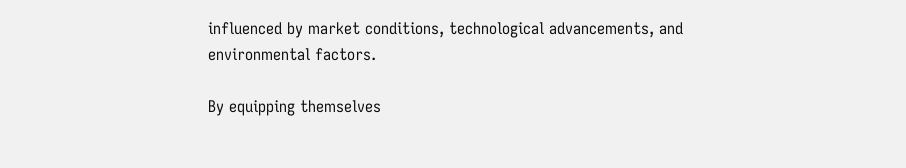influenced by market conditions, technological advancements, and environmental factors.

By equipping themselves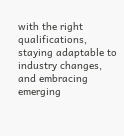with the right qualifications, staying adaptable to industry changes, and embracing emerging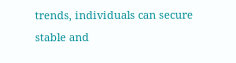trends, individuals can secure stable and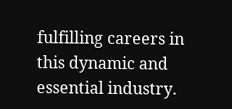fulfilling careers in this dynamic and essential industry.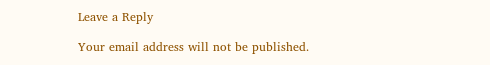Leave a Reply

Your email address will not be published.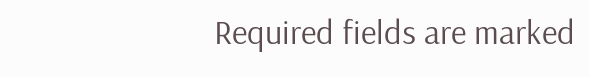Required fields are marked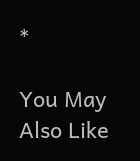*

You May Also Like